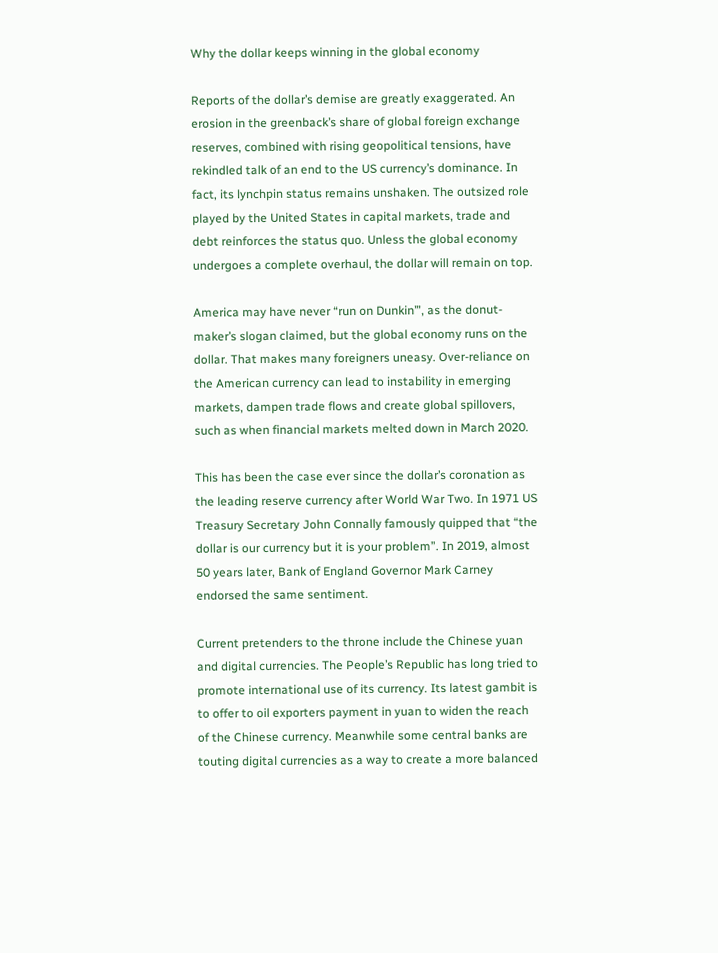Why the dollar keeps winning in the global economy

Reports of the dollar’s demise are greatly exaggerated. An erosion in the greenback’s share of global foreign exchange reserves, combined with rising geopolitical tensions, have rekindled talk of an end to the US currency’s dominance. In fact, its lynchpin status remains unshaken. The outsized role played by the United States in capital markets, trade and debt reinforces the status quo. Unless the global economy undergoes a complete overhaul, the dollar will remain on top.

America may have never “run on Dunkin’”, as the donut-maker’s slogan claimed, but the global economy runs on the dollar. That makes many foreigners uneasy. Over-reliance on the American currency can lead to instability in emerging markets, dampen trade flows and create global spillovers, such as when financial markets melted down in March 2020.

This has been the case ever since the dollar’s coronation as the leading reserve currency after World War Two. In 1971 US Treasury Secretary John Connally famously quipped that “the dollar is our currency but it is your problem”. In 2019, almost 50 years later, Bank of England Governor Mark Carney endorsed the same sentiment.

Current pretenders to the throne include the Chinese yuan and digital currencies. The People’s Republic has long tried to promote international use of its currency. Its latest gambit is to offer to oil exporters payment in yuan to widen the reach of the Chinese currency. Meanwhile some central banks are touting digital currencies as a way to create a more balanced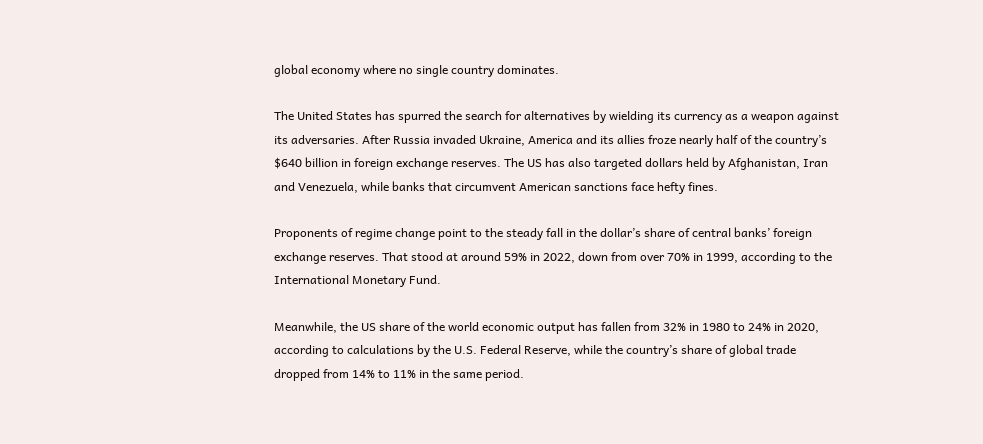global economy where no single country dominates.

The United States has spurred the search for alternatives by wielding its currency as a weapon against its adversaries. After Russia invaded Ukraine, America and its allies froze nearly half of the country’s $640 billion in foreign exchange reserves. The US has also targeted dollars held by Afghanistan, Iran and Venezuela, while banks that circumvent American sanctions face hefty fines.

Proponents of regime change point to the steady fall in the dollar’s share of central banks’ foreign exchange reserves. That stood at around 59% in 2022, down from over 70% in 1999, according to the International Monetary Fund.

Meanwhile, the US share of the world economic output has fallen from 32% in 1980 to 24% in 2020, according to calculations by the U.S. Federal Reserve, while the country’s share of global trade dropped from 14% to 11% in the same period.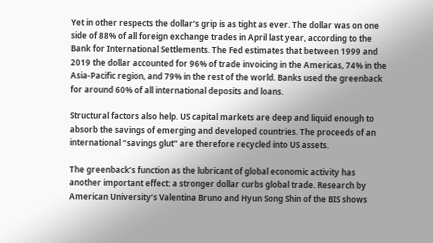Yet in other respects the dollar’s grip is as tight as ever. The dollar was on one side of 88% of all foreign exchange trades in April last year, according to the Bank for International Settlements. The Fed estimates that between 1999 and 2019 the dollar accounted for 96% of trade invoicing in the Americas, 74% in the Asia-Pacific region, and 79% in the rest of the world. Banks used the greenback for around 60% of all international deposits and loans.

Structural factors also help. US capital markets are deep and liquid enough to absorb the savings of emerging and developed countries. The proceeds of an international “savings glut” are therefore recycled into US assets.

The greenback’s function as the lubricant of global economic activity has another important effect: a stronger dollar curbs global trade. Research by American University’s Valentina Bruno and Hyun Song Shin of the BIS shows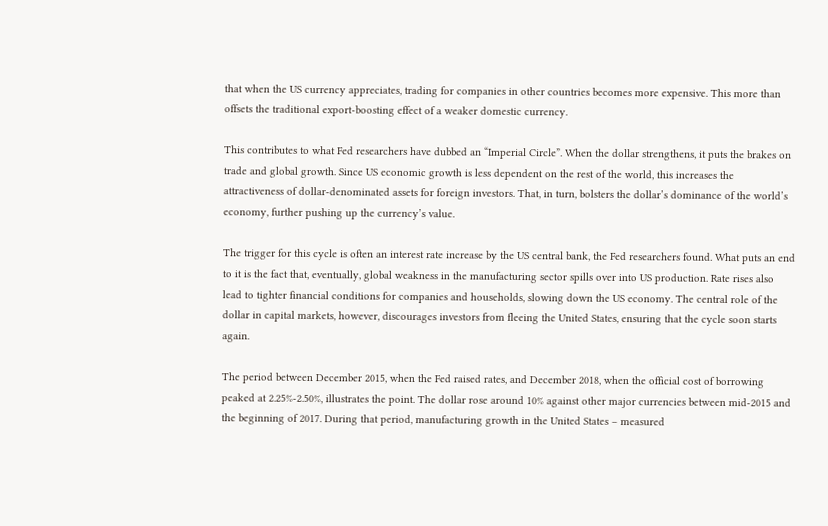that when the US currency appreciates, trading for companies in other countries becomes more expensive. This more than offsets the traditional export-boosting effect of a weaker domestic currency.

This contributes to what Fed researchers have dubbed an “Imperial Circle”. When the dollar strengthens, it puts the brakes on trade and global growth. Since US economic growth is less dependent on the rest of the world, this increases the attractiveness of dollar-denominated assets for foreign investors. That, in turn, bolsters the dollar’s dominance of the world’s economy, further pushing up the currency’s value.

The trigger for this cycle is often an interest rate increase by the US central bank, the Fed researchers found. What puts an end to it is the fact that, eventually, global weakness in the manufacturing sector spills over into US production. Rate rises also lead to tighter financial conditions for companies and households, slowing down the US economy. The central role of the dollar in capital markets, however, discourages investors from fleeing the United States, ensuring that the cycle soon starts again.

The period between December 2015, when the Fed raised rates, and December 2018, when the official cost of borrowing peaked at 2.25%-2.50%, illustrates the point. The dollar rose around 10% against other major currencies between mid-2015 and the beginning of 2017. During that period, manufacturing growth in the United States – measured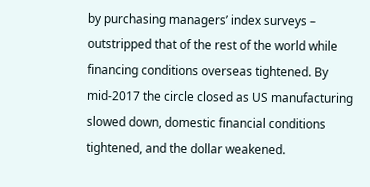by purchasing managers’ index surveys – outstripped that of the rest of the world while financing conditions overseas tightened. By mid-2017 the circle closed as US manufacturing slowed down, domestic financial conditions tightened, and the dollar weakened.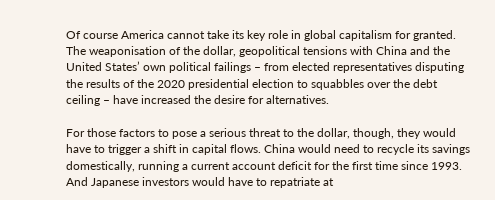Of course America cannot take its key role in global capitalism for granted. The weaponisation of the dollar, geopolitical tensions with China and the United States’ own political failings – from elected representatives disputing the results of the 2020 presidential election to squabbles over the debt ceiling – have increased the desire for alternatives.

For those factors to pose a serious threat to the dollar, though, they would have to trigger a shift in capital flows. China would need to recycle its savings domestically, running a current account deficit for the first time since 1993. And Japanese investors would have to repatriate at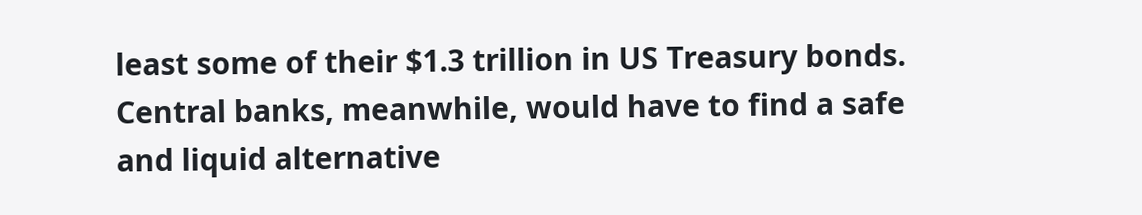least some of their $1.3 trillion in US Treasury bonds. Central banks, meanwhile, would have to find a safe and liquid alternative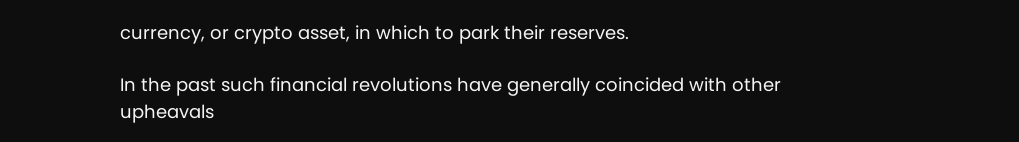currency, or crypto asset, in which to park their reserves.

In the past such financial revolutions have generally coincided with other upheavals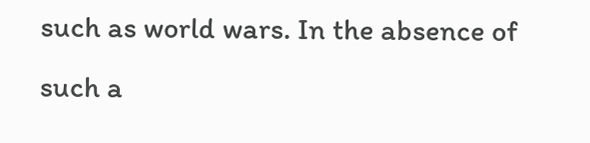such as world wars. In the absence of such a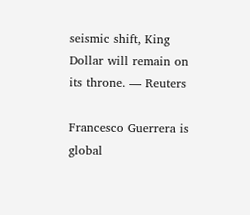seismic shift, King Dollar will remain on its throne. — Reuters

Francesco Guerrera is global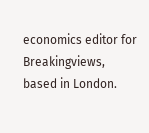economics editor for Breakingviews, based in London.